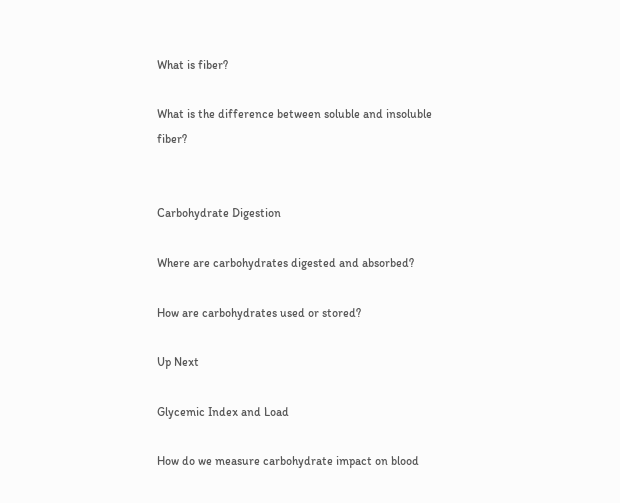What is fiber?

What is the difference between soluble and insoluble fiber?


Carbohydrate Digestion

Where are carbohydrates digested and absorbed?

How are carbohydrates used or stored?

Up Next

Glycemic Index and Load

How do we measure carbohydrate impact on blood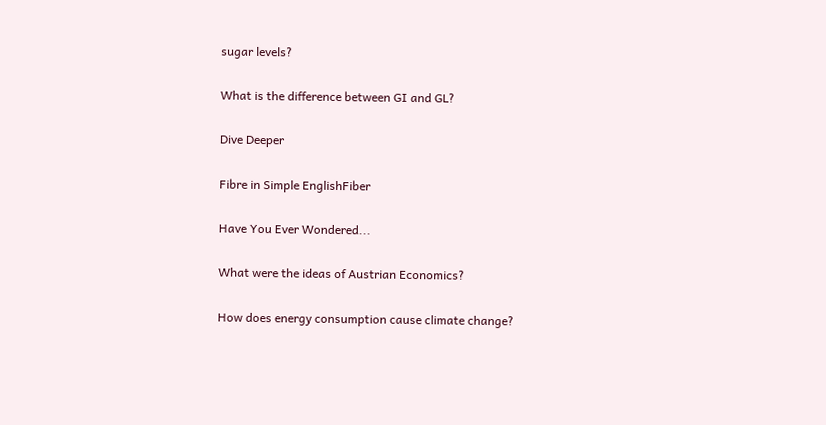sugar levels?

What is the difference between GI and GL?

Dive Deeper

Fibre in Simple EnglishFiber

Have You Ever Wondered...

What were the ideas of Austrian Economics?

How does energy consumption cause climate change?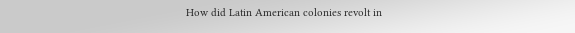How did Latin American colonies revolt in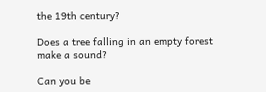the 19th century?

Does a tree falling in an empty forest make a sound?

Can you be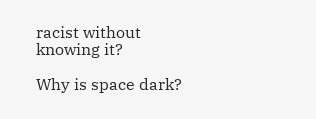racist without knowing it?

Why is space dark?